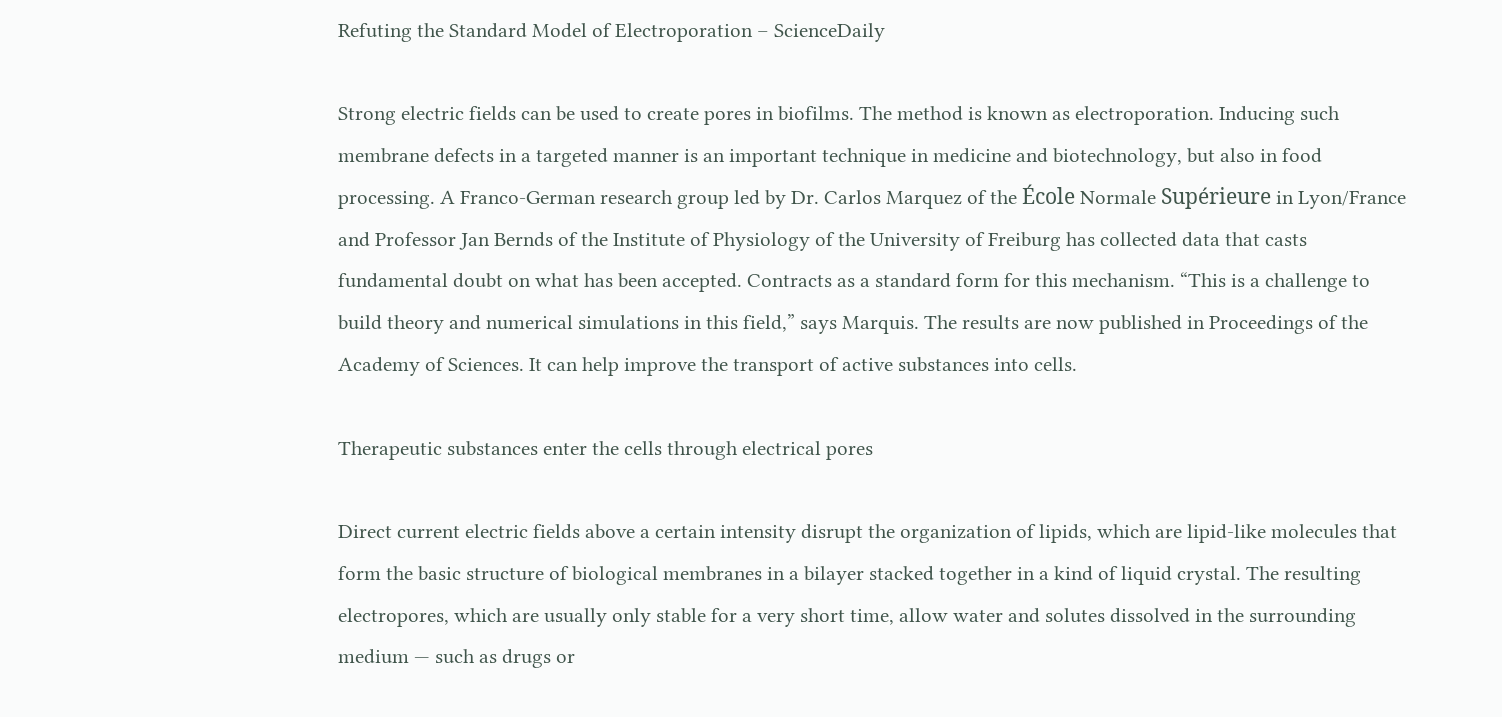Refuting the Standard Model of Electroporation – ScienceDaily

Strong electric fields can be used to create pores in biofilms. The method is known as electroporation. Inducing such membrane defects in a targeted manner is an important technique in medicine and biotechnology, but also in food processing. A Franco-German research group led by Dr. Carlos Marquez of the École Normale Supérieure in Lyon/France and Professor Jan Bernds of the Institute of Physiology of the University of Freiburg has collected data that casts fundamental doubt on what has been accepted. Contracts as a standard form for this mechanism. “This is a challenge to build theory and numerical simulations in this field,” says Marquis. The results are now published in Proceedings of the Academy of Sciences. It can help improve the transport of active substances into cells.

Therapeutic substances enter the cells through electrical pores

Direct current electric fields above a certain intensity disrupt the organization of lipids, which are lipid-like molecules that form the basic structure of biological membranes in a bilayer stacked together in a kind of liquid crystal. The resulting electropores, which are usually only stable for a very short time, allow water and solutes dissolved in the surrounding medium — such as drugs or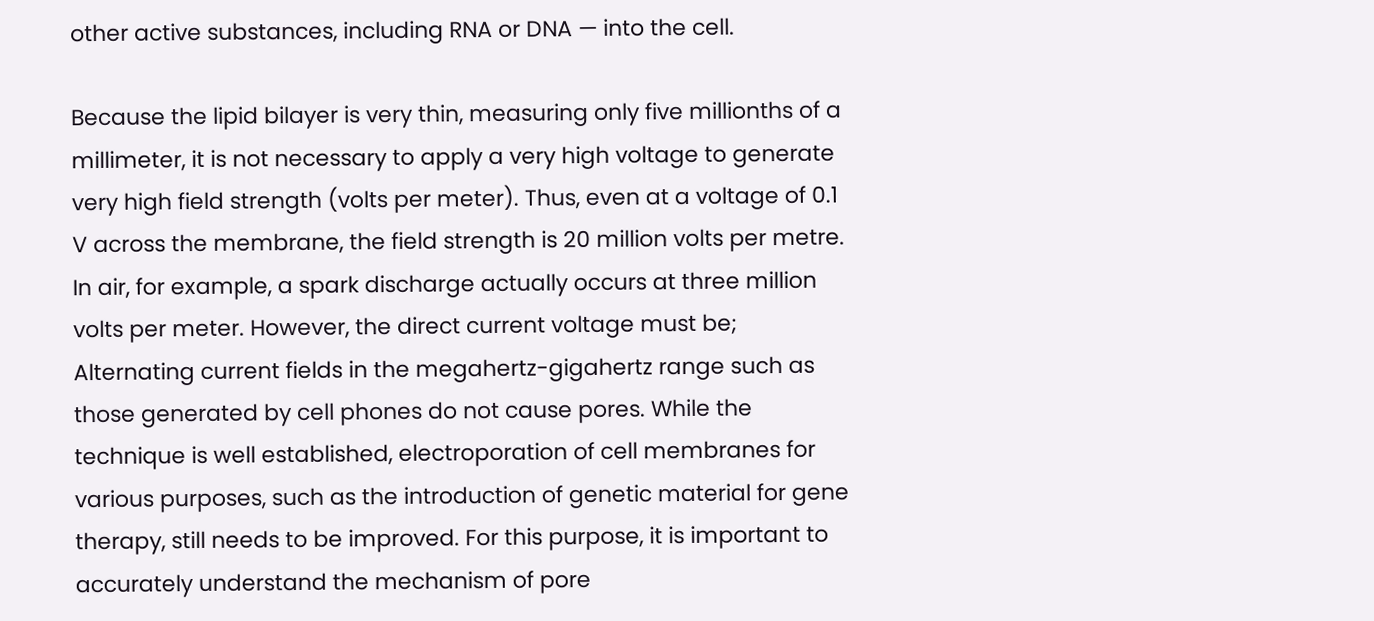other active substances, including RNA or DNA — into the cell.

Because the lipid bilayer is very thin, measuring only five millionths of a millimeter, it is not necessary to apply a very high voltage to generate very high field strength (volts per meter). Thus, even at a voltage of 0.1 V across the membrane, the field strength is 20 million volts per metre. In air, for example, a spark discharge actually occurs at three million volts per meter. However, the direct current voltage must be; Alternating current fields in the megahertz-gigahertz range such as those generated by cell phones do not cause pores. While the technique is well established, electroporation of cell membranes for various purposes, such as the introduction of genetic material for gene therapy, still needs to be improved. For this purpose, it is important to accurately understand the mechanism of pore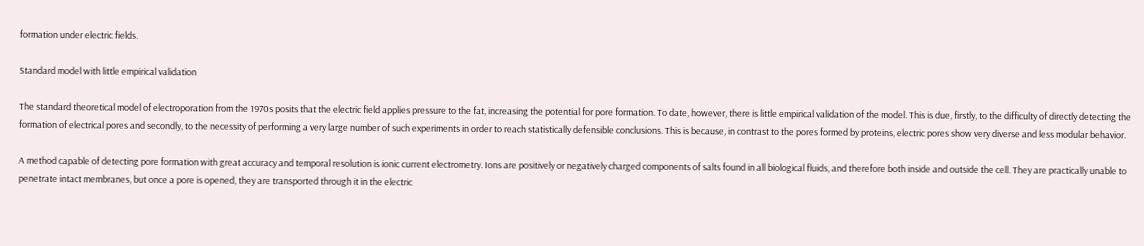formation under electric fields.

Standard model with little empirical validation

The standard theoretical model of electroporation from the 1970s posits that the electric field applies pressure to the fat, increasing the potential for pore formation. To date, however, there is little empirical validation of the model. This is due, firstly, to the difficulty of directly detecting the formation of electrical pores and secondly, to the necessity of performing a very large number of such experiments in order to reach statistically defensible conclusions. This is because, in contrast to the pores formed by proteins, electric pores show very diverse and less modular behavior.

A method capable of detecting pore formation with great accuracy and temporal resolution is ionic current electrometry. Ions are positively or negatively charged components of salts found in all biological fluids, and therefore both inside and outside the cell. They are practically unable to penetrate intact membranes, but once a pore is opened, they are transported through it in the electric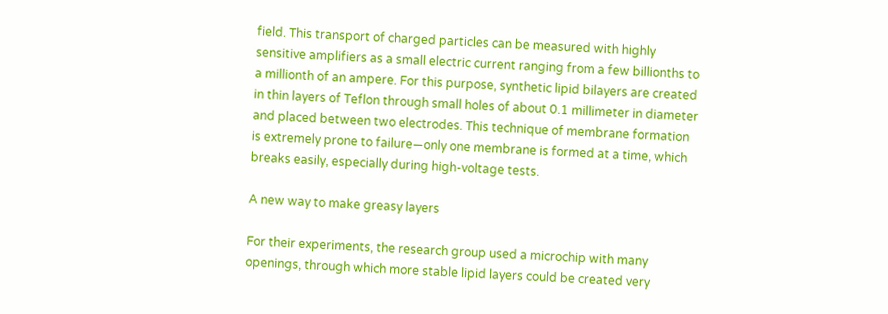field. This transport of charged particles can be measured with highly sensitive amplifiers as a small electric current ranging from a few billionths to a millionth of an ampere. For this purpose, synthetic lipid bilayers are created in thin layers of Teflon through small holes of about 0.1 millimeter in diameter and placed between two electrodes. This technique of membrane formation is extremely prone to failure—only one membrane is formed at a time, which breaks easily, especially during high-voltage tests.

A new way to make greasy layers

For their experiments, the research group used a microchip with many openings, through which more stable lipid layers could be created very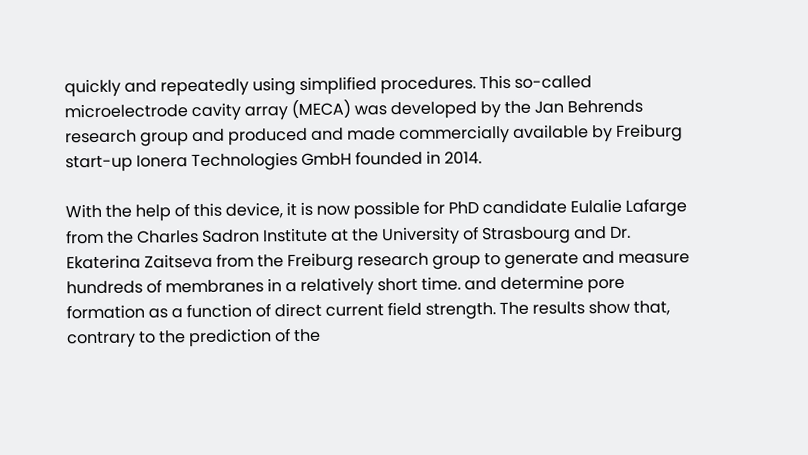quickly and repeatedly using simplified procedures. This so-called microelectrode cavity array (MECA) was developed by the Jan Behrends research group and produced and made commercially available by Freiburg start-up Ionera Technologies GmbH founded in 2014.

With the help of this device, it is now possible for PhD candidate Eulalie Lafarge from the Charles Sadron Institute at the University of Strasbourg and Dr. Ekaterina Zaitseva from the Freiburg research group to generate and measure hundreds of membranes in a relatively short time. and determine pore formation as a function of direct current field strength. The results show that, contrary to the prediction of the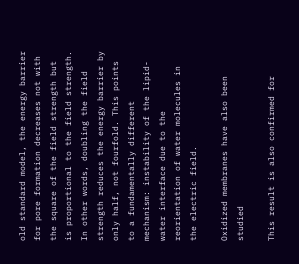old standard model, the energy barrier for pore formation decreases not with the square of the field strength but is proportional to the field strength. In other words, doubling the field strength reduces the energy barrier by only half, not fourfold. This points to a fundamentally different mechanism: instability of the lipid-water interface due to the reorientation of water molecules in the electric field.

Oxidized membranes have also been studied

This result is also confirmed for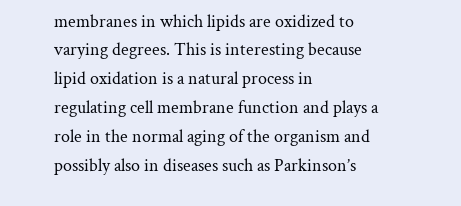membranes in which lipids are oxidized to varying degrees. This is interesting because lipid oxidation is a natural process in regulating cell membrane function and plays a role in the normal aging of the organism and possibly also in diseases such as Parkinson’s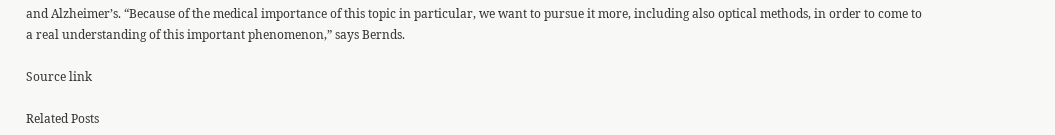and Alzheimer’s. “Because of the medical importance of this topic in particular, we want to pursue it more, including also optical methods, in order to come to a real understanding of this important phenomenon,” says Bernds.

Source link

Related Posts